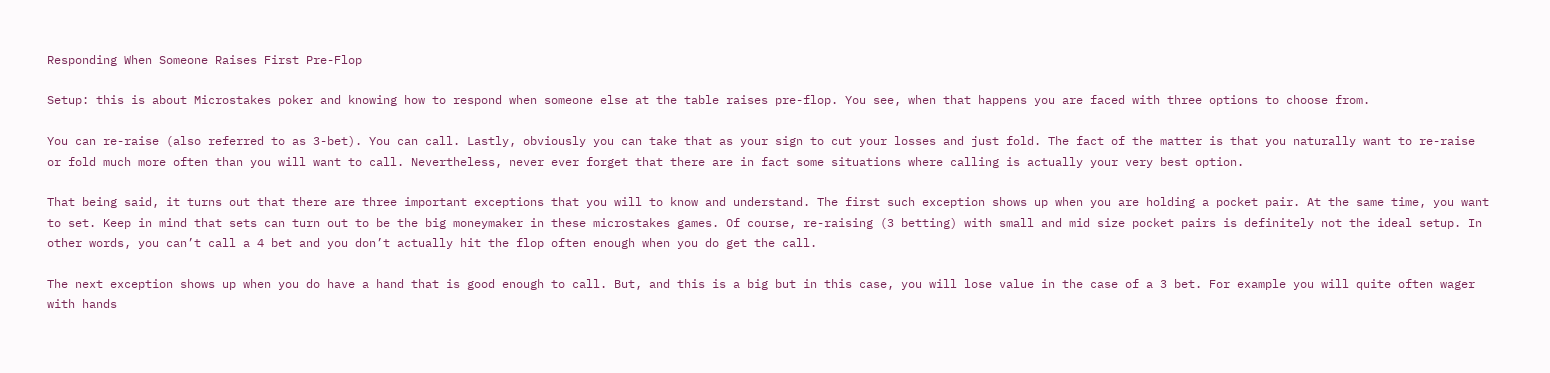Responding When Someone Raises First Pre-Flop

Setup: this is about Microstakes poker and knowing how to respond when someone else at the table raises pre-flop. You see, when that happens you are faced with three options to choose from.

You can re-raise (also referred to as 3-bet). You can call. Lastly, obviously you can take that as your sign to cut your losses and just fold. The fact of the matter is that you naturally want to re-raise or fold much more often than you will want to call. Nevertheless, never ever forget that there are in fact some situations where calling is actually your very best option.

That being said, it turns out that there are three important exceptions that you will to know and understand. The first such exception shows up when you are holding a pocket pair. At the same time, you want to set. Keep in mind that sets can turn out to be the big moneymaker in these microstakes games. Of course, re-raising (3 betting) with small and mid size pocket pairs is definitely not the ideal setup. In other words, you can’t call a 4 bet and you don’t actually hit the flop often enough when you do get the call.

The next exception shows up when you do have a hand that is good enough to call. But, and this is a big but in this case, you will lose value in the case of a 3 bet. For example you will quite often wager with hands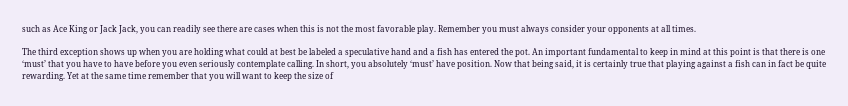such as Ace King or Jack Jack, you can readily see there are cases when this is not the most favorable play. Remember you must always consider your opponents at all times.

The third exception shows up when you are holding what could at best be labeled a speculative hand and a fish has entered the pot. An important fundamental to keep in mind at this point is that there is one ‘must’ that you have to have before you even seriously contemplate calling. In short, you absolutely ‘must’ have position. Now that being said, it is certainly true that playing against a fish can in fact be quite rewarding. Yet at the same time remember that you will want to keep the size of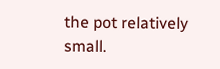the pot relatively small.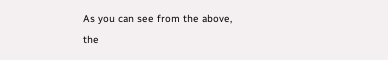As you can see from the above, the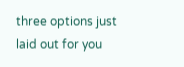three options just laid out for you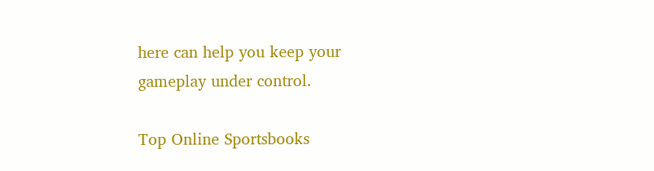here can help you keep your gameplay under control.

Top Online Sportsbooks